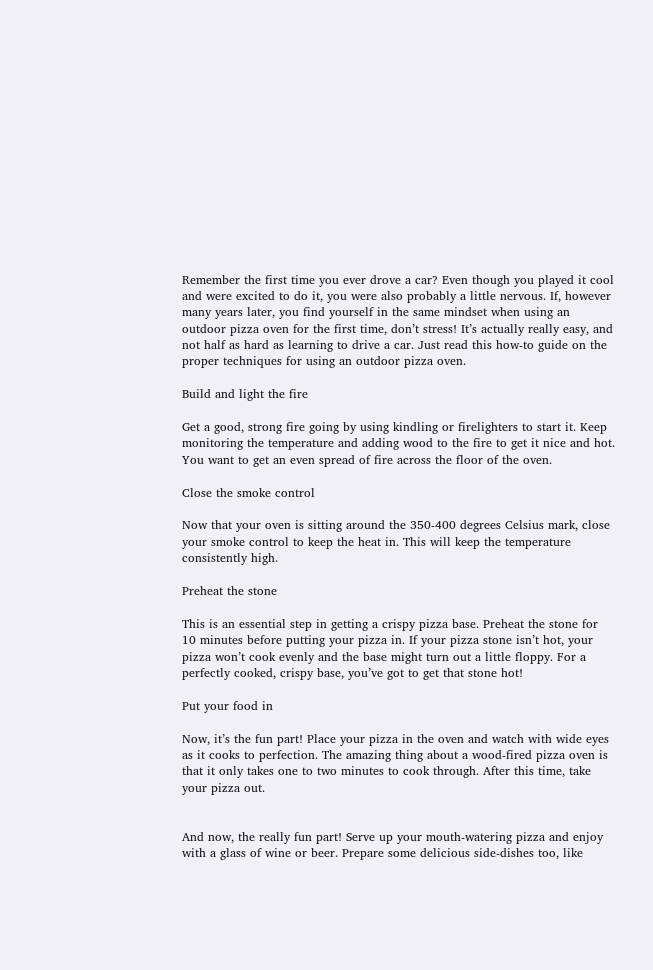Remember the first time you ever drove a car? Even though you played it cool and were excited to do it, you were also probably a little nervous. If, however many years later, you find yourself in the same mindset when using an outdoor pizza oven for the first time, don’t stress! It’s actually really easy, and not half as hard as learning to drive a car. Just read this how-to guide on the proper techniques for using an outdoor pizza oven.

Build and light the fire

Get a good, strong fire going by using kindling or firelighters to start it. Keep monitoring the temperature and adding wood to the fire to get it nice and hot. You want to get an even spread of fire across the floor of the oven.

Close the smoke control

Now that your oven is sitting around the 350-400 degrees Celsius mark, close your smoke control to keep the heat in. This will keep the temperature consistently high.

Preheat the stone

This is an essential step in getting a crispy pizza base. Preheat the stone for 10 minutes before putting your pizza in. If your pizza stone isn’t hot, your pizza won’t cook evenly and the base might turn out a little floppy. For a perfectly cooked, crispy base, you’ve got to get that stone hot!

Put your food in

Now, it’s the fun part! Place your pizza in the oven and watch with wide eyes as it cooks to perfection. The amazing thing about a wood-fired pizza oven is that it only takes one to two minutes to cook through. After this time, take your pizza out.


And now, the really fun part! Serve up your mouth-watering pizza and enjoy with a glass of wine or beer. Prepare some delicious side-dishes too, like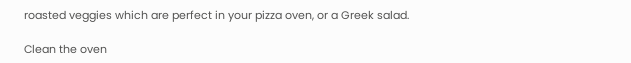roasted veggies which are perfect in your pizza oven, or a Greek salad.

Clean the oven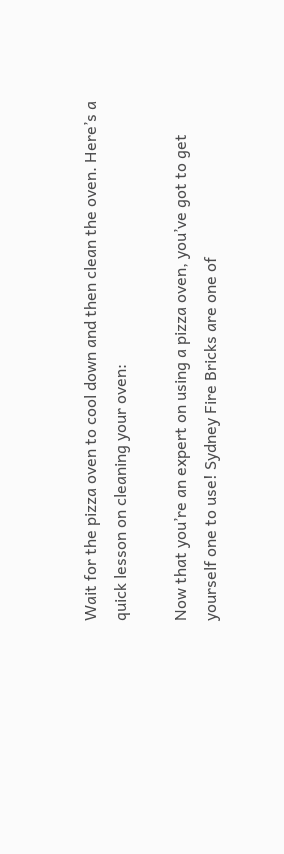Wait for the pizza oven to cool down and then clean the oven. Here’s a quick lesson on cleaning your oven:

Now that you’re an expert on using a pizza oven, you’ve got to get yourself one to use! Sydney Fire Bricks are one of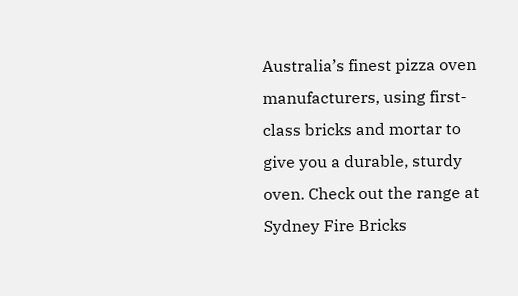Australia’s finest pizza oven manufacturers, using first-class bricks and mortar to give you a durable, sturdy oven. Check out the range at Sydney Fire Bricks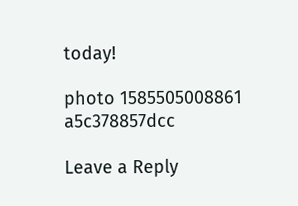today!

photo 1585505008861 a5c378857dcc

Leave a Reply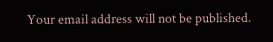Your email address will not be published.